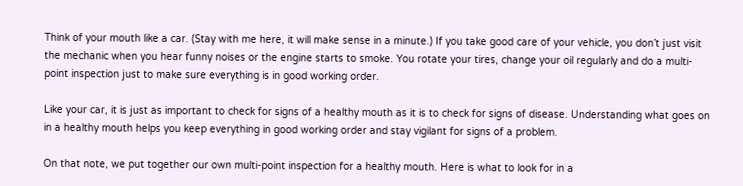Think of your mouth like a car. (Stay with me here, it will make sense in a minute.) If you take good care of your vehicle, you don’t just visit the mechanic when you hear funny noises or the engine starts to smoke. You rotate your tires, change your oil regularly and do a multi-point inspection just to make sure everything is in good working order.

Like your car, it is just as important to check for signs of a healthy mouth as it is to check for signs of disease. Understanding what goes on in a healthy mouth helps you keep everything in good working order and stay vigilant for signs of a problem.

On that note, we put together our own multi-point inspection for a healthy mouth. Here is what to look for in a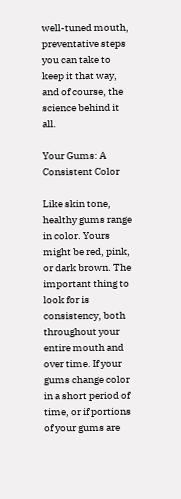well-tuned mouth, preventative steps you can take to keep it that way, and of course, the science behind it all.

Your Gums: A Consistent Color

Like skin tone, healthy gums range in color. Yours might be red, pink, or dark brown. The important thing to look for is consistency, both throughout your entire mouth and over time. If your gums change color in a short period of time, or if portions of your gums are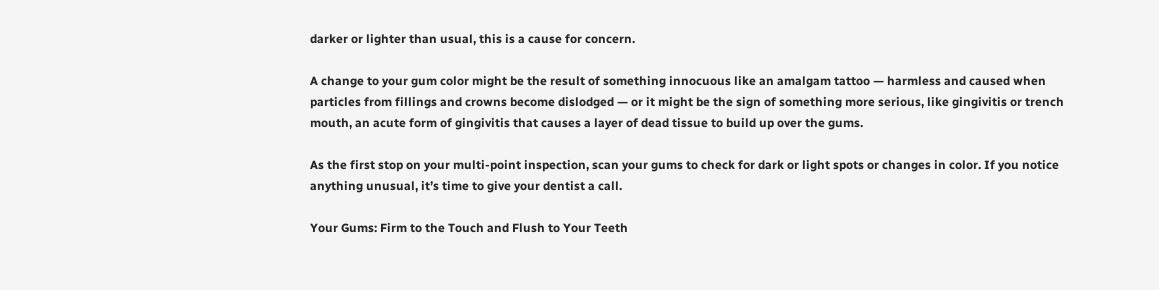darker or lighter than usual, this is a cause for concern.

A change to your gum color might be the result of something innocuous like an amalgam tattoo — harmless and caused when particles from fillings and crowns become dislodged — or it might be the sign of something more serious, like gingivitis or trench mouth, an acute form of gingivitis that causes a layer of dead tissue to build up over the gums.

As the first stop on your multi-point inspection, scan your gums to check for dark or light spots or changes in color. If you notice anything unusual, it’s time to give your dentist a call.

Your Gums: Firm to the Touch and Flush to Your Teeth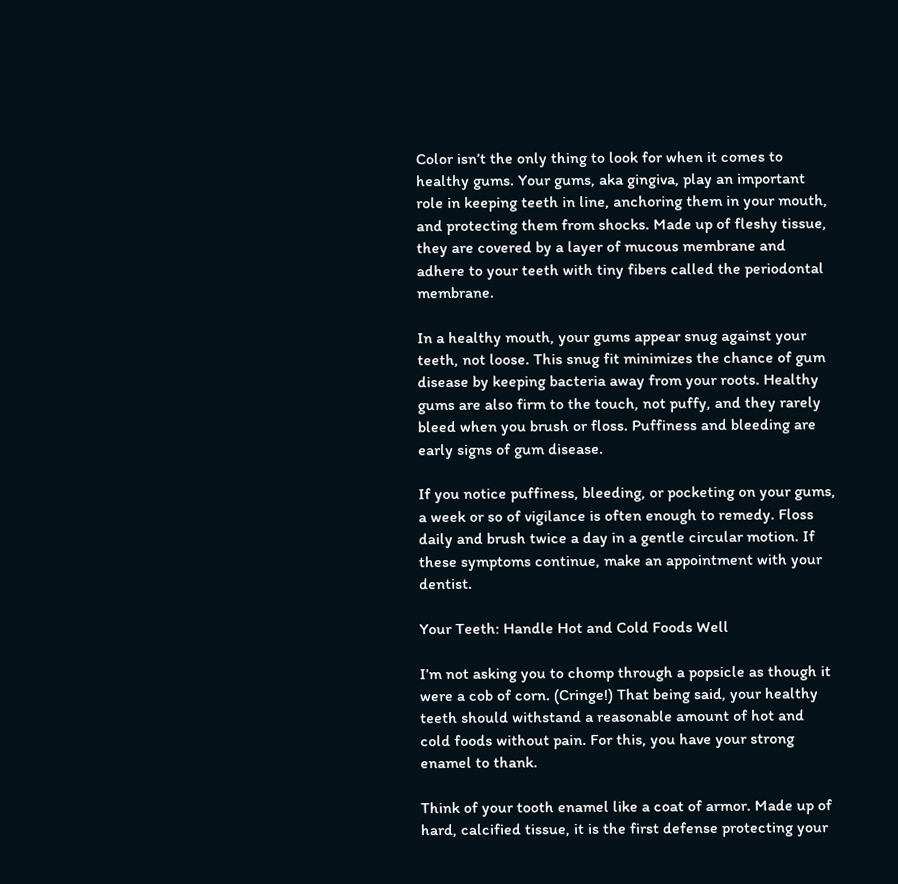Color isn’t the only thing to look for when it comes to healthy gums. Your gums, aka gingiva, play an important role in keeping teeth in line, anchoring them in your mouth, and protecting them from shocks. Made up of fleshy tissue, they are covered by a layer of mucous membrane and adhere to your teeth with tiny fibers called the periodontal membrane.

In a healthy mouth, your gums appear snug against your teeth, not loose. This snug fit minimizes the chance of gum disease by keeping bacteria away from your roots. Healthy gums are also firm to the touch, not puffy, and they rarely bleed when you brush or floss. Puffiness and bleeding are early signs of gum disease.

If you notice puffiness, bleeding, or pocketing on your gums, a week or so of vigilance is often enough to remedy. Floss daily and brush twice a day in a gentle circular motion. If these symptoms continue, make an appointment with your dentist.

Your Teeth: Handle Hot and Cold Foods Well

I’m not asking you to chomp through a popsicle as though it were a cob of corn. (Cringe!) That being said, your healthy teeth should withstand a reasonable amount of hot and cold foods without pain. For this, you have your strong enamel to thank.

Think of your tooth enamel like a coat of armor. Made up of hard, calcified tissue, it is the first defense protecting your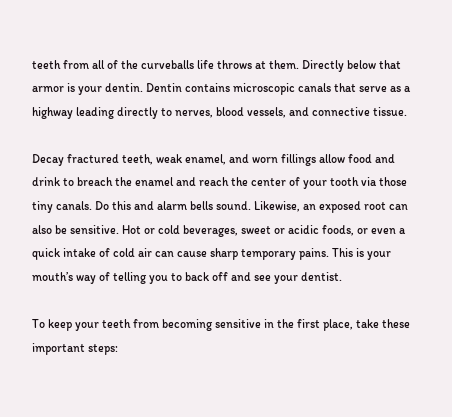teeth from all of the curveballs life throws at them. Directly below that armor is your dentin. Dentin contains microscopic canals that serve as a highway leading directly to nerves, blood vessels, and connective tissue.

Decay fractured teeth, weak enamel, and worn fillings allow food and drink to breach the enamel and reach the center of your tooth via those tiny canals. Do this and alarm bells sound. Likewise, an exposed root can also be sensitive. Hot or cold beverages, sweet or acidic foods, or even a quick intake of cold air can cause sharp temporary pains. This is your mouth’s way of telling you to back off and see your dentist.

To keep your teeth from becoming sensitive in the first place, take these important steps: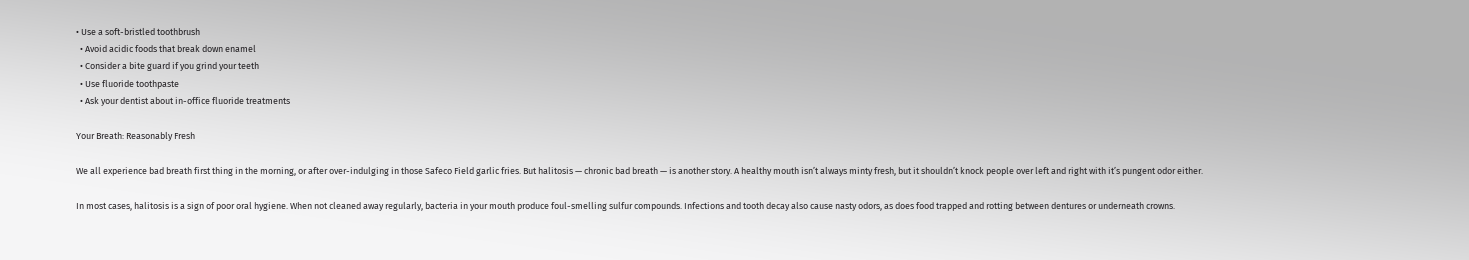• Use a soft-bristled toothbrush
  • Avoid acidic foods that break down enamel
  • Consider a bite guard if you grind your teeth
  • Use fluoride toothpaste
  • Ask your dentist about in-office fluoride treatments

Your Breath: Reasonably Fresh

We all experience bad breath first thing in the morning, or after over-indulging in those Safeco Field garlic fries. But halitosis — chronic bad breath — is another story. A healthy mouth isn’t always minty fresh, but it shouldn’t knock people over left and right with it’s pungent odor either.

In most cases, halitosis is a sign of poor oral hygiene. When not cleaned away regularly, bacteria in your mouth produce foul-smelling sulfur compounds. Infections and tooth decay also cause nasty odors, as does food trapped and rotting between dentures or underneath crowns.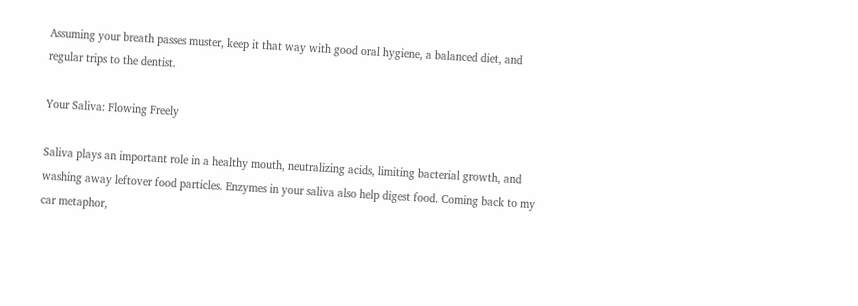Assuming your breath passes muster, keep it that way with good oral hygiene, a balanced diet, and regular trips to the dentist.

Your Saliva: Flowing Freely

Saliva plays an important role in a healthy mouth, neutralizing acids, limiting bacterial growth, and washing away leftover food particles. Enzymes in your saliva also help digest food. Coming back to my car metaphor,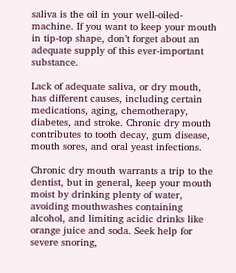saliva is the oil in your well-oiled-machine. If you want to keep your mouth in tip-top shape, don’t forget about an adequate supply of this ever-important substance.

Lack of adequate saliva, or dry mouth, has different causes, including certain medications, aging, chemotherapy, diabetes, and stroke. Chronic dry mouth contributes to tooth decay, gum disease, mouth sores, and oral yeast infections.

Chronic dry mouth warrants a trip to the dentist, but in general, keep your mouth moist by drinking plenty of water, avoiding mouthwashes containing alcohol, and limiting acidic drinks like orange juice and soda. Seek help for severe snoring,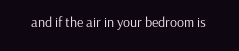and if the air in your bedroom is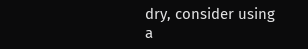dry, consider using a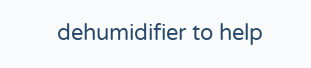dehumidifier to help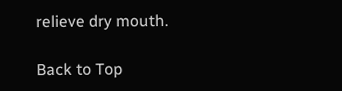relieve dry mouth.

Back to Top